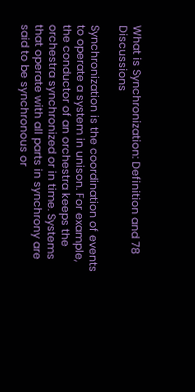What is Synchronization: Definition and 78 Discussions

Synchronization is the coordination of events to operate a system in unison. For example, the conductor of an orchestra keeps the orchestra synchronized or in time. Systems that operate with all parts in synchrony are said to be synchronous or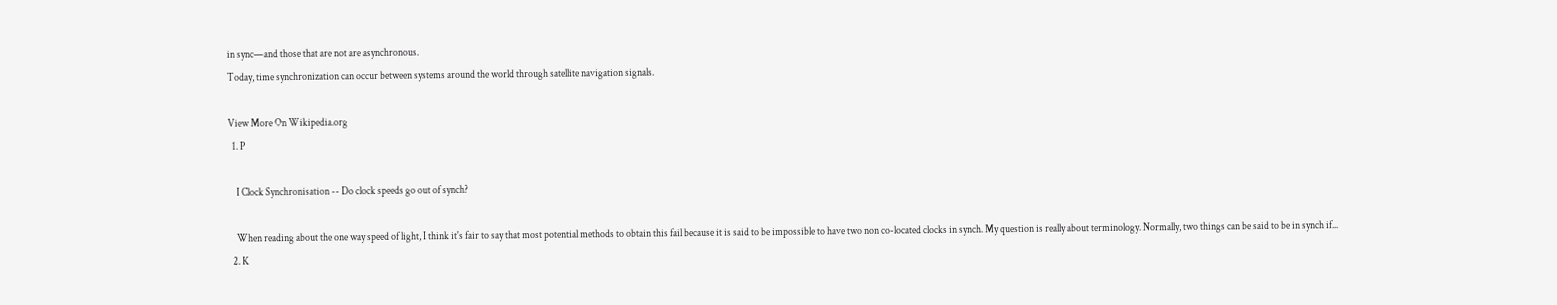in sync—and those that are not are asynchronous.
Today, time synchronization can occur between systems around the world through satellite navigation signals.

View More On Wikipedia.org
  1. P

    I Clock Synchronisation -- Do clock speeds go out of synch?

    When reading about the one way speed of light, I think it's fair to say that most potential methods to obtain this fail because it is said to be impossible to have two non co-located clocks in synch. My question is really about terminology. Normally, two things can be said to be in synch if...
  2. K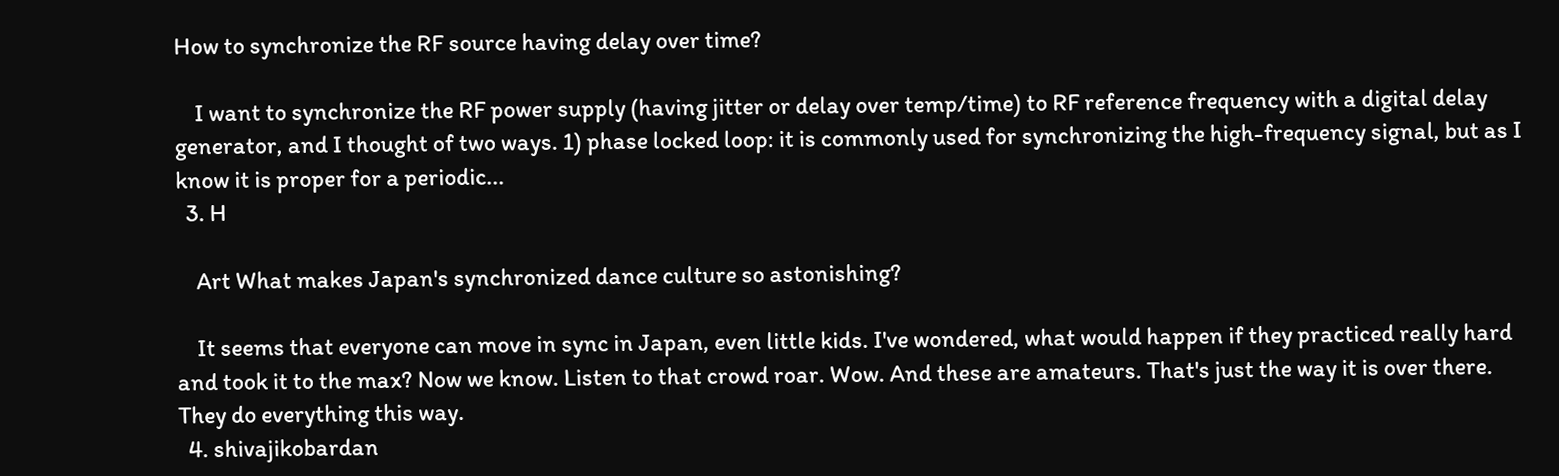How to synchronize the RF source having delay over time?

    I want to synchronize the RF power supply (having jitter or delay over temp/time) to RF reference frequency with a digital delay generator, and I thought of two ways. 1) phase locked loop: it is commonly used for synchronizing the high-frequency signal, but as I know it is proper for a periodic...
  3. H

    Art What makes Japan's synchronized dance culture so astonishing?

    It seems that everyone can move in sync in Japan, even little kids. I've wondered, what would happen if they practiced really hard and took it to the max? Now we know. Listen to that crowd roar. Wow. And these are amateurs. That's just the way it is over there. They do everything this way.
  4. shivajikobardan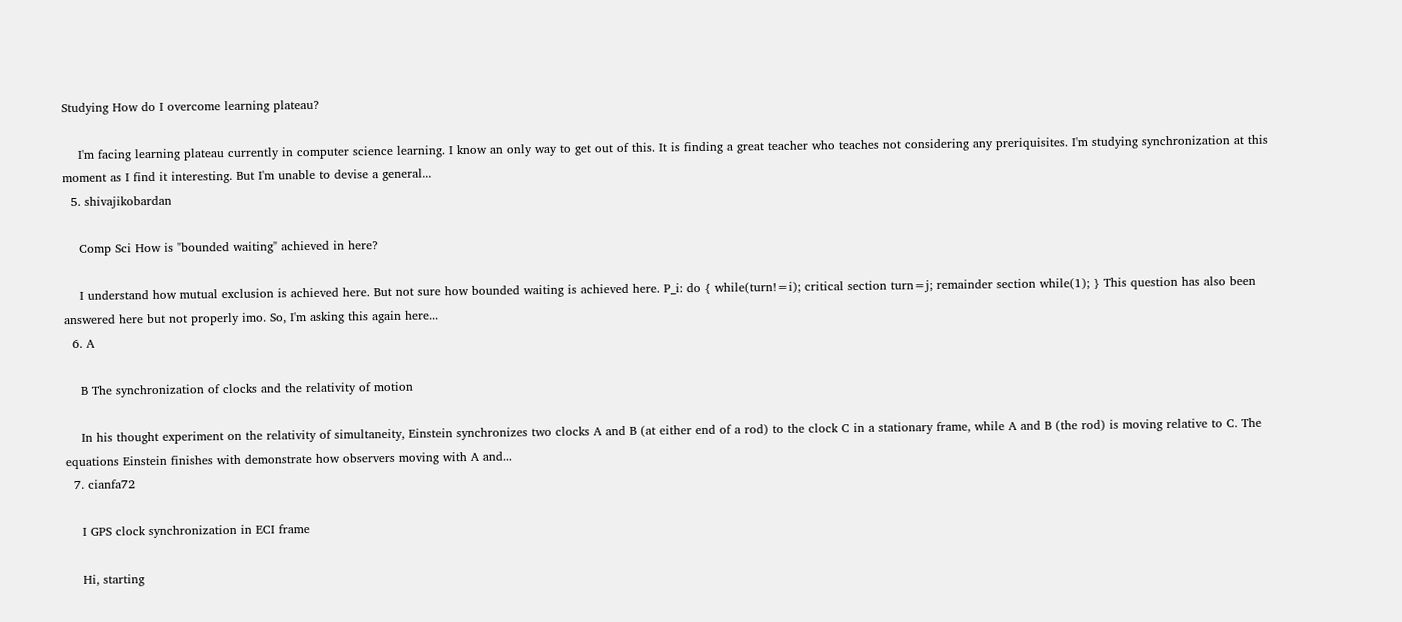Studying How do I overcome learning plateau?

    I'm facing learning plateau currently in computer science learning. I know an only way to get out of this. It is finding a great teacher who teaches not considering any preriquisites. I'm studying synchronization at this moment as I find it interesting. But I'm unable to devise a general...
  5. shivajikobardan

    Comp Sci How is "bounded waiting" achieved in here?

    I understand how mutual exclusion is achieved here. But not sure how bounded waiting is achieved here. P_i: do { while(turn!=i); critical section turn=j; remainder section while(1); } This question has also been answered here but not properly imo. So, I'm asking this again here...
  6. A

    B The synchronization of clocks and the relativity of motion

    In his thought experiment on the relativity of simultaneity, Einstein synchronizes two clocks A and B (at either end of a rod) to the clock C in a stationary frame, while A and B (the rod) is moving relative to C. The equations Einstein finishes with demonstrate how observers moving with A and...
  7. cianfa72

    I GPS clock synchronization in ECI frame

    Hi, starting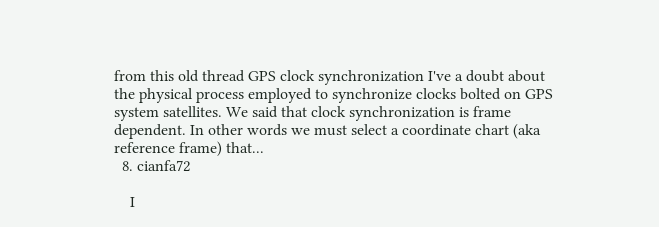from this old thread GPS clock synchronization I've a doubt about the physical process employed to synchronize clocks bolted on GPS system satellites. We said that clock synchronization is frame dependent. In other words we must select a coordinate chart (aka reference frame) that...
  8. cianfa72

    I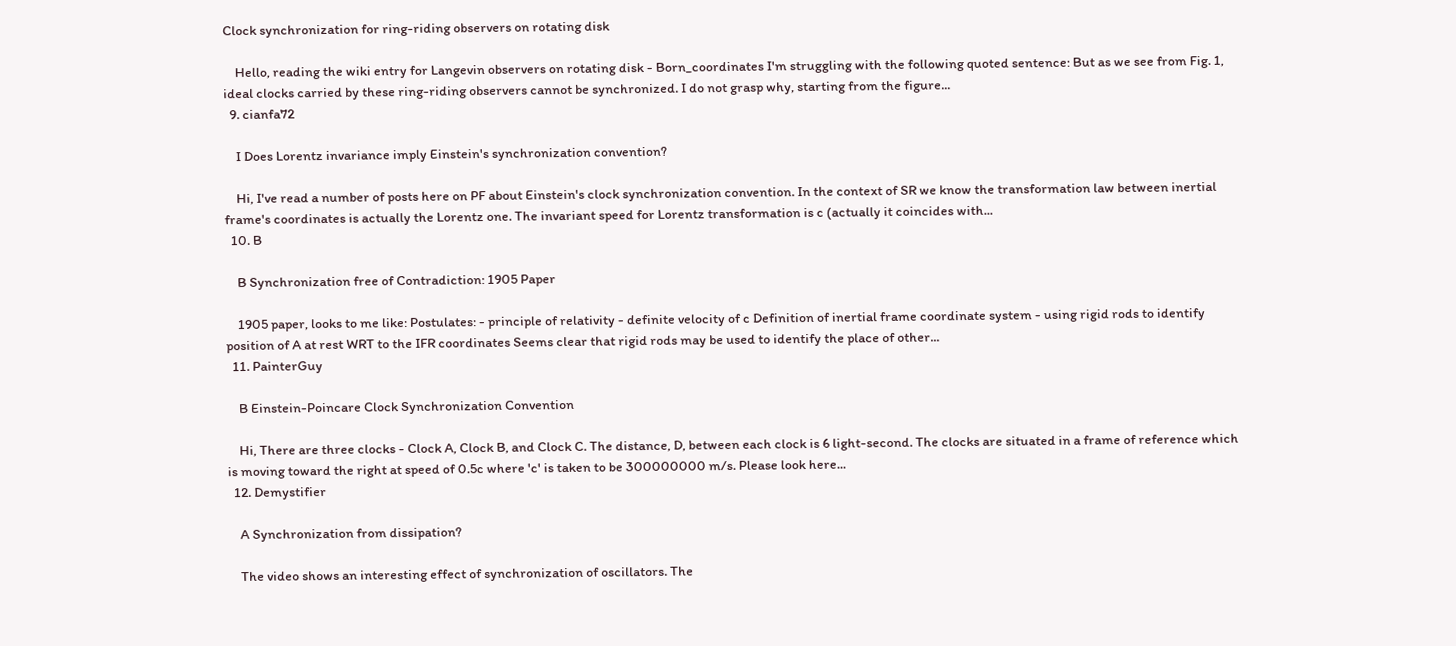Clock synchronization for ring-riding observers on rotating disk

    Hello, reading the wiki entry for Langevin observers on rotating disk - Born_coordinates I'm struggling with the following quoted sentence: But as we see from Fig. 1, ideal clocks carried by these ring-riding observers cannot be synchronized. I do not grasp why, starting from the figure...
  9. cianfa72

    I Does Lorentz invariance imply Einstein's synchronization convention?

    Hi, I've read a number of posts here on PF about Einstein's clock synchronization convention. In the context of SR we know the transformation law between inertial frame's coordinates is actually the Lorentz one. The invariant speed for Lorentz transformation is c (actually it coincides with...
  10. B

    B Synchronization free of Contradiction: 1905 Paper

    1905 paper, looks to me like: Postulates: - principle of relativity - definite velocity of c Definition of inertial frame coordinate system - using rigid rods to identify position of A at rest WRT to the IFR coordinates Seems clear that rigid rods may be used to identify the place of other...
  11. PainterGuy

    B Einstein-Poincare Clock Synchronization Convention

    Hi, There are three clocks - Clock A, Clock B, and Clock C. The distance, D, between each clock is 6 light-second. The clocks are situated in a frame of reference which is moving toward the right at speed of 0.5c where 'c' is taken to be 300000000 m/s. Please look here...
  12. Demystifier

    A Synchronization from dissipation?

    The video shows an interesting effect of synchronization of oscillators. The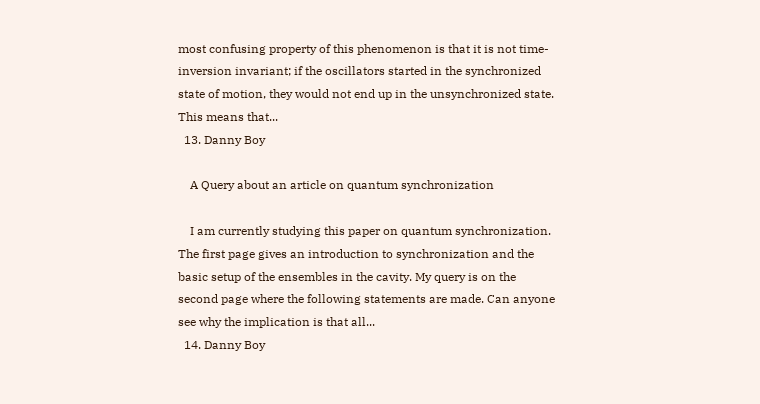most confusing property of this phenomenon is that it is not time-inversion invariant; if the oscillators started in the synchronized state of motion, they would not end up in the unsynchronized state. This means that...
  13. Danny Boy

    A Query about an article on quantum synchronization

    I am currently studying this paper on quantum synchronization. The first page gives an introduction to synchronization and the basic setup of the ensembles in the cavity. My query is on the second page where the following statements are made. Can anyone see why the implication is that all...
  14. Danny Boy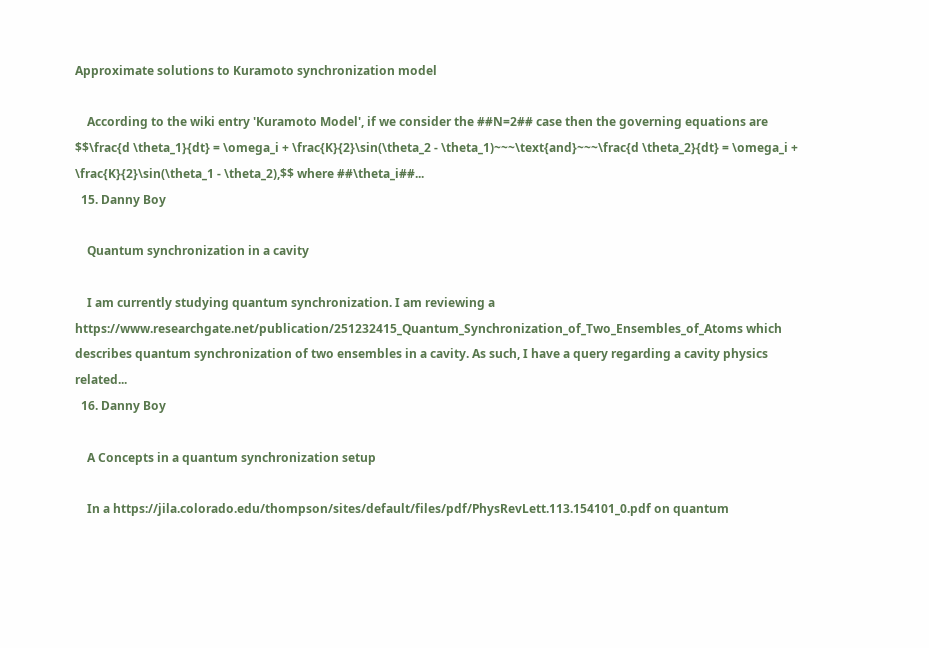Approximate solutions to Kuramoto synchronization model

    According to the wiki entry 'Kuramoto Model', if we consider the ##N=2## case then the governing equations are $$\frac{d \theta_1}{dt} = \omega_i + \frac{K}{2}\sin(\theta_2 - \theta_1)~~~\text{and}~~~\frac{d \theta_2}{dt} = \omega_i + \frac{K}{2}\sin(\theta_1 - \theta_2),$$ where ##\theta_i##...
  15. Danny Boy

    Quantum synchronization in a cavity

    I am currently studying quantum synchronization. I am reviewing a https://www.researchgate.net/publication/251232415_Quantum_Synchronization_of_Two_Ensembles_of_Atoms which describes quantum synchronization of two ensembles in a cavity. As such, I have a query regarding a cavity physics related...
  16. Danny Boy

    A Concepts in a quantum synchronization setup

    In a https://jila.colorado.edu/thompson/sites/default/files/pdf/PhysRevLett.113.154101_0.pdf on quantum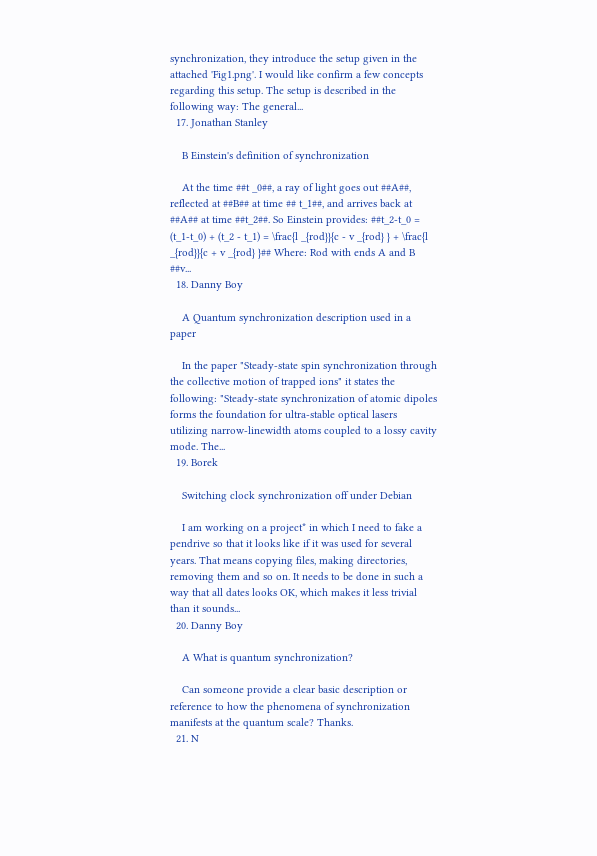synchronization, they introduce the setup given in the attached 'Fig1.png'. I would like confirm a few concepts regarding this setup. The setup is described in the following way: The general...
  17. Jonathan Stanley

    B Einstein's definition of synchronization

    At the time ##t _0##, a ray of light goes out ##A##, reflected at ##B## at time ## t_1##, and arrives back at ##A## at time ##t_2##. So Einstein provides: ##t_2-t_0 = (t_1-t_0) + (t_2 - t_1) = \frac{l _{rod}}{c - v _{rod} } + \frac{l _{rod}}{c + v _{rod} }## Where: Rod with ends A and B ##v...
  18. Danny Boy

    A Quantum synchronization description used in a paper

    In the paper "Steady-state spin synchronization through the collective motion of trapped ions" it states the following: "Steady-state synchronization of atomic dipoles forms the foundation for ultra-stable optical lasers utilizing narrow-linewidth atoms coupled to a lossy cavity mode. The...
  19. Borek

    Switching clock synchronization off under Debian

    I am working on a project* in which I need to fake a pendrive so that it looks like if it was used for several years. That means copying files, making directories, removing them and so on. It needs to be done in such a way that all dates looks OK, which makes it less trivial than it sounds...
  20. Danny Boy

    A What is quantum synchronization?

    Can someone provide a clear basic description or reference to how the phenomena of synchronization manifests at the quantum scale? Thanks.
  21. N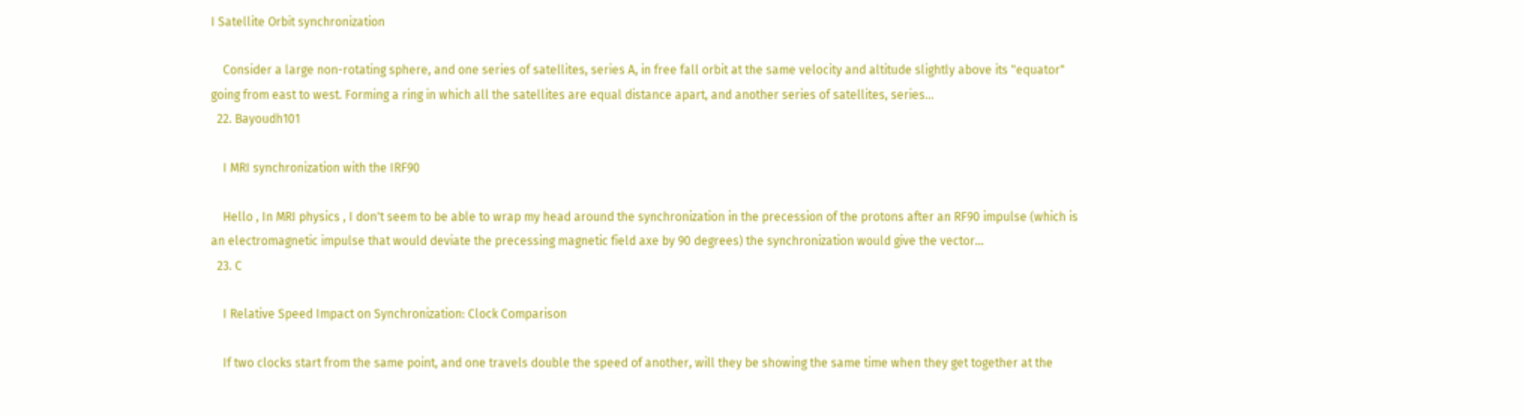I Satellite Orbit synchronization

    Consider a large non-rotating sphere, and one series of satellites, series A, in free fall orbit at the same velocity and altitude slightly above its "equator" going from east to west. Forming a ring in which all the satellites are equal distance apart, and another series of satellites, series...
  22. Bayoudh101

    I MRI synchronization with the IRF90

    Hello , In MRI physics , I don't seem to be able to wrap my head around the synchronization in the precession of the protons after an RF90 impulse (which is an electromagnetic impulse that would deviate the precessing magnetic field axe by 90 degrees) the synchronization would give the vector...
  23. C

    I Relative Speed Impact on Synchronization: Clock Comparison

    If two clocks start from the same point, and one travels double the speed of another, will they be showing the same time when they get together at the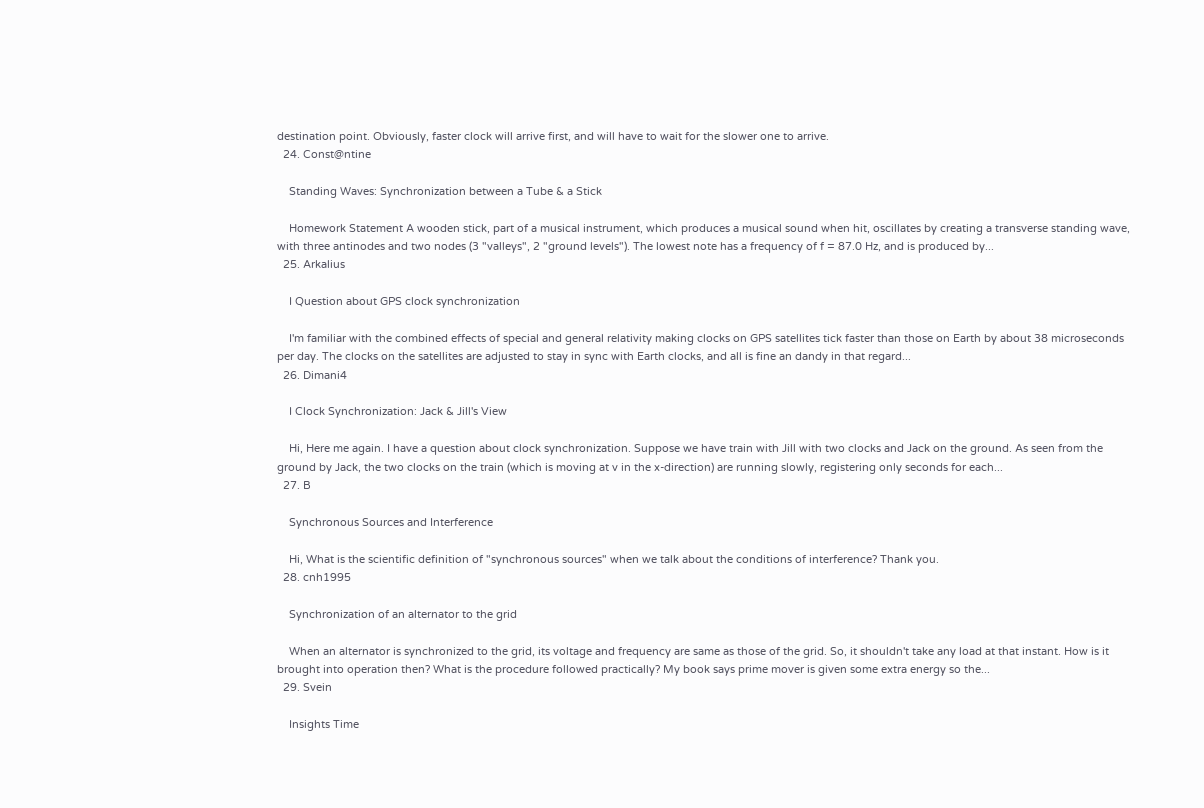destination point. Obviously, faster clock will arrive first, and will have to wait for the slower one to arrive.
  24. Const@ntine

    Standing Waves: Synchronization between a Tube & a Stick

    Homework Statement A wooden stick, part of a musical instrument, which produces a musical sound when hit, oscillates by creating a transverse standing wave, with three antinodes and two nodes (3 "valleys", 2 "ground levels"). The lowest note has a frequency of f = 87.0 Hz, and is produced by...
  25. Arkalius

    I Question about GPS clock synchronization

    I'm familiar with the combined effects of special and general relativity making clocks on GPS satellites tick faster than those on Earth by about 38 microseconds per day. The clocks on the satellites are adjusted to stay in sync with Earth clocks, and all is fine an dandy in that regard...
  26. Dimani4

    I Clock Synchronization: Jack & Jill's View

    Hi, Here me again. I have a question about clock synchronization. Suppose we have train with Jill with two clocks and Jack on the ground. As seen from the ground by Jack, the two clocks on the train (which is moving at v in the x-direction) are running slowly, registering only seconds for each...
  27. B

    Synchronous Sources and Interference

    Hi, What is the scientific definition of "synchronous sources" when we talk about the conditions of interference? Thank you.
  28. cnh1995

    Synchronization of an alternator to the grid

    When an alternator is synchronized to the grid, its voltage and frequency are same as those of the grid. So, it shouldn't take any load at that instant. How is it brought into operation then? What is the procedure followed practically? My book says prime mover is given some extra energy so the...
  29. Svein

    Insights Time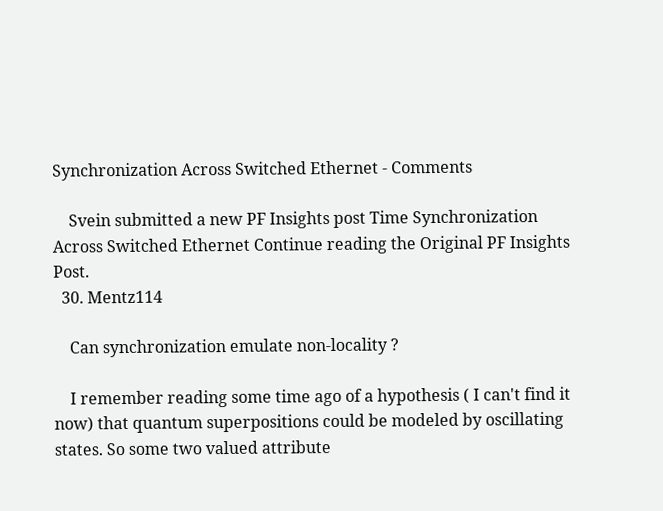Synchronization Across Switched Ethernet - Comments

    Svein submitted a new PF Insights post Time Synchronization Across Switched Ethernet Continue reading the Original PF Insights Post.
  30. Mentz114

    Can synchronization emulate non-locality ?

    I remember reading some time ago of a hypothesis ( I can't find it now) that quantum superpositions could be modeled by oscillating states. So some two valued attribute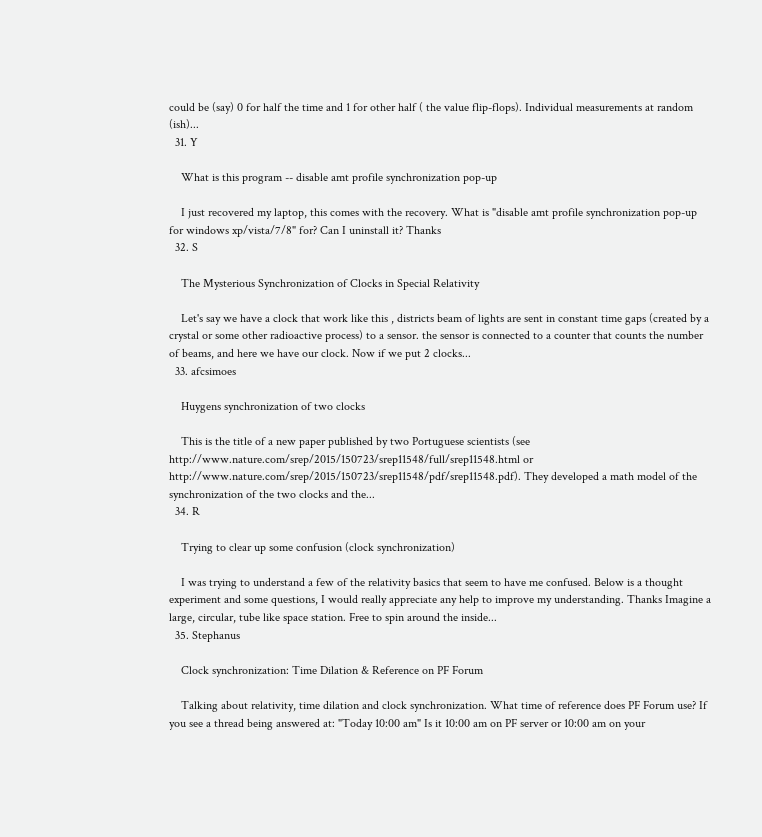could be (say) 0 for half the time and 1 for other half ( the value flip-flops). Individual measurements at random (ish)...
  31. Y

    What is this program -- disable amt profile synchronization pop-up

    I just recovered my laptop, this comes with the recovery. What is "disable amt profile synchronization pop-up for windows xp/vista/7/8" for? Can I uninstall it? Thanks
  32. S

    The Mysterious Synchronization of Clocks in Special Relativity

    Let's say we have a clock that work like this , districts beam of lights are sent in constant time gaps (created by a crystal or some other radioactive process) to a sensor. the sensor is connected to a counter that counts the number of beams, and here we have our clock. Now if we put 2 clocks...
  33. afcsimoes

    Huygens synchronization of two clocks

    This is the title of a new paper published by two Portuguese scientists (see http://www.nature.com/srep/2015/150723/srep11548/full/srep11548.html or http://www.nature.com/srep/2015/150723/srep11548/pdf/srep11548.pdf). They developed a math model of the synchronization of the two clocks and the...
  34. R

    Trying to clear up some confusion (clock synchronization)

    I was trying to understand a few of the relativity basics that seem to have me confused. Below is a thought experiment and some questions, I would really appreciate any help to improve my understanding. Thanks Imagine a large, circular, tube like space station. Free to spin around the inside...
  35. Stephanus

    Clock synchronization: Time Dilation & Reference on PF Forum

    Talking about relativity, time dilation and clock synchronization. What time of reference does PF Forum use? If you see a thread being answered at: "Today 10:00 am" Is it 10:00 am on PF server or 10:00 am on your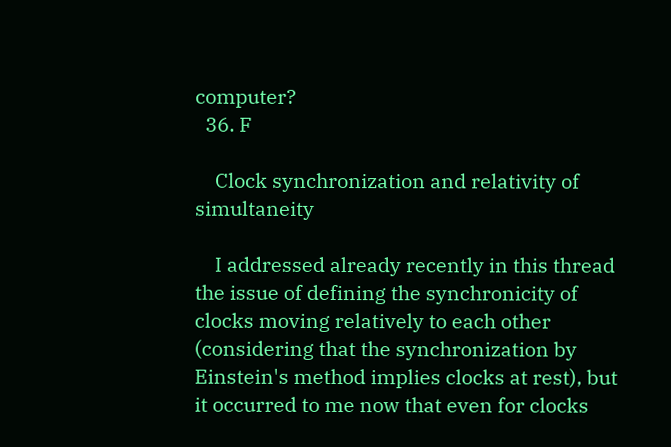computer?
  36. F

    Clock synchronization and relativity of simultaneity

    I addressed already recently in this thread the issue of defining the synchronicity of clocks moving relatively to each other (considering that the synchronization by Einstein's method implies clocks at rest), but it occurred to me now that even for clocks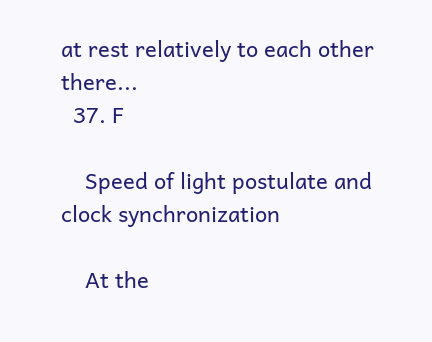at rest relatively to each other there...
  37. F

    Speed of light postulate and clock synchronization

    At the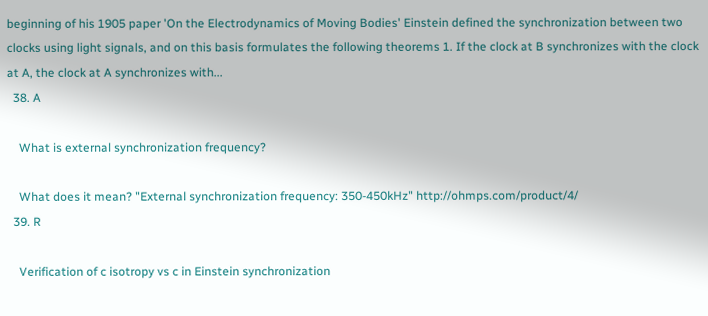beginning of his 1905 paper 'On the Electrodynamics of Moving Bodies' Einstein defined the synchronization between two clocks using light signals, and on this basis formulates the following theorems 1. If the clock at B synchronizes with the clock at A, the clock at A synchronizes with...
  38. A

    What is external synchronization frequency?

    What does it mean? "External synchronization frequency: 350-450kHz" http://ohmps.com/product/4/
  39. R

    Verification of c isotropy vs c in Einstein synchronization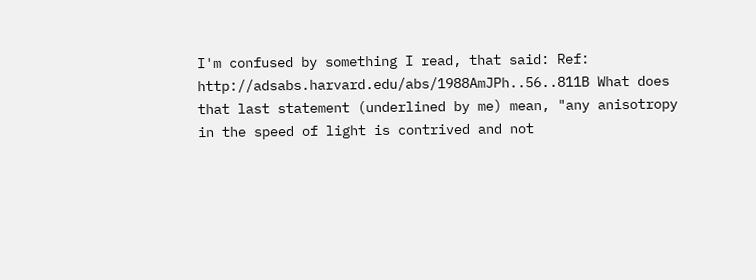I'm confused by something I read, that said: Ref: http://adsabs.harvard.edu/abs/1988AmJPh..56..811B What does that last statement (underlined by me) mean, "any anisotropy in the speed of light is contrived and not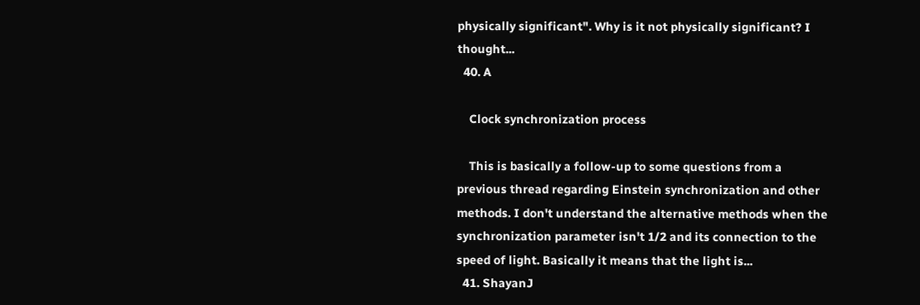physically significant". Why is it not physically significant? I thought...
  40. A

    Clock synchronization process

    This is basically a follow-up to some questions from a previous thread regarding Einstein synchronization and other methods. I don't understand the alternative methods when the synchronization parameter isn't 1/2 and its connection to the speed of light. Basically it means that the light is...
  41. ShayanJ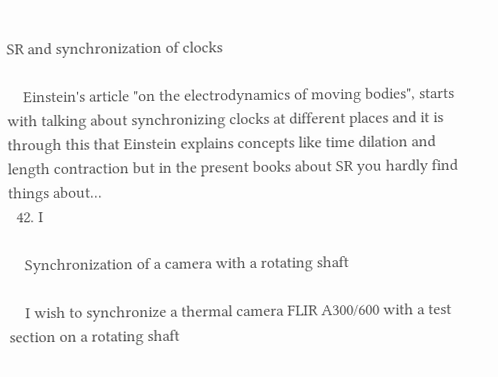SR and synchronization of clocks

    Einstein's article "on the electrodynamics of moving bodies", starts with talking about synchronizing clocks at different places and it is through this that Einstein explains concepts like time dilation and length contraction but in the present books about SR you hardly find things about...
  42. I

    Synchronization of a camera with a rotating shaft

    I wish to synchronize a thermal camera FLIR A300/600 with a test section on a rotating shaft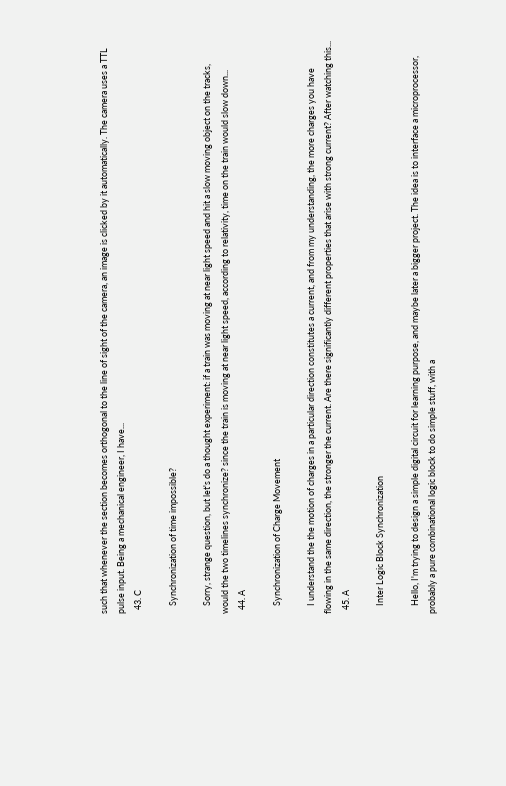such that whenever the section becomes orthogonal to the line of sight of the camera, an image is clicked by it automatically. The camera uses a TTL pulse input. Being a mechanical engineer, I have...
  43. C

    Synchronization of time impossible?

    Sorry, strange question, but let's do a thought experiment: if a train was moving at near light speed and hit a slow moving object on the tracks, would the two timelines synchronize? since the train is moving at near light speed, according to relativity, time on the train would slow down...
  44. A

    Synchronization of Charge Movement

    I understand the the motion of charges in a particular direction constitutes a current, and from my understanding, the more charges you have flowing in the same direction, the stronger the current. Are there significantly different properties that arise with strong current? After watching this...
  45. A

    Inter Logic Block Synchronization

    Hello, I'm trying to design a simple digital circuit for learning purpose, and maybe later a bigger project. The idea is to interface a microprocessor, probably a pure combinational logic block to do simple stuff, with a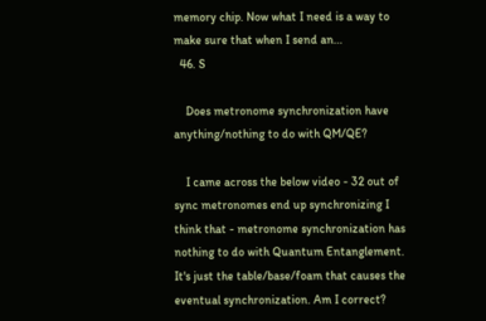memory chip. Now what I need is a way to make sure that when I send an...
  46. S

    Does metronome synchronization have anything/nothing to do with QM/QE?

    I came across the below video - 32 out of sync metronomes end up synchronizing I think that - metronome synchronization has nothing to do with Quantum Entanglement. It's just the table/base/foam that causes the eventual synchronization. Am I correct?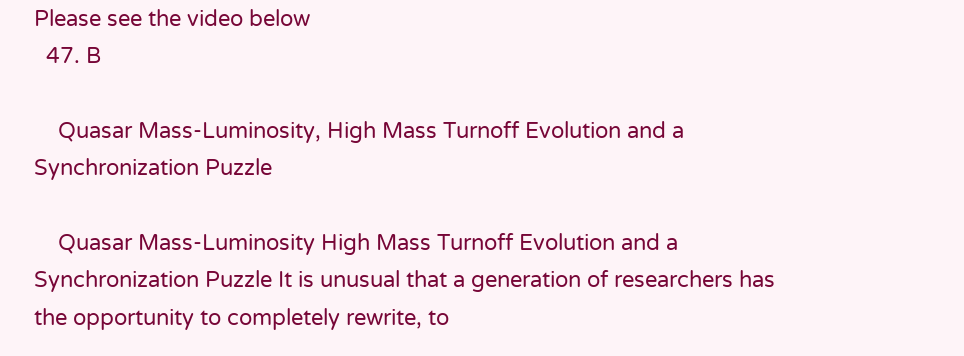Please see the video below
  47. B

    Quasar Mass-Luminosity, High Mass Turnoff Evolution and a Synchronization Puzzle

    Quasar Mass-Luminosity High Mass Turnoff Evolution and a Synchronization Puzzle It is unusual that a generation of researchers has the opportunity to completely rewrite, to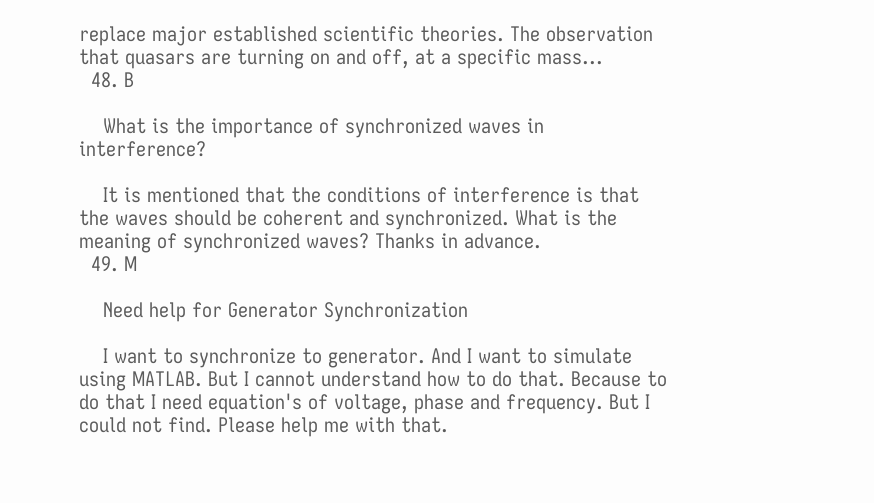replace major established scientific theories. The observation that quasars are turning on and off, at a specific mass...
  48. B

    What is the importance of synchronized waves in interference?

    It is mentioned that the conditions of interference is that the waves should be coherent and synchronized. What is the meaning of synchronized waves? Thanks in advance.
  49. M

    Need help for Generator Synchronization

    I want to synchronize to generator. And I want to simulate using MATLAB. But I cannot understand how to do that. Because to do that I need equation's of voltage, phase and frequency. But I could not find. Please help me with that.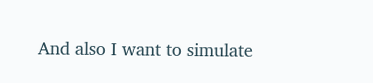And also I want to simulate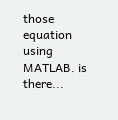those equation using MATLAB. is there...